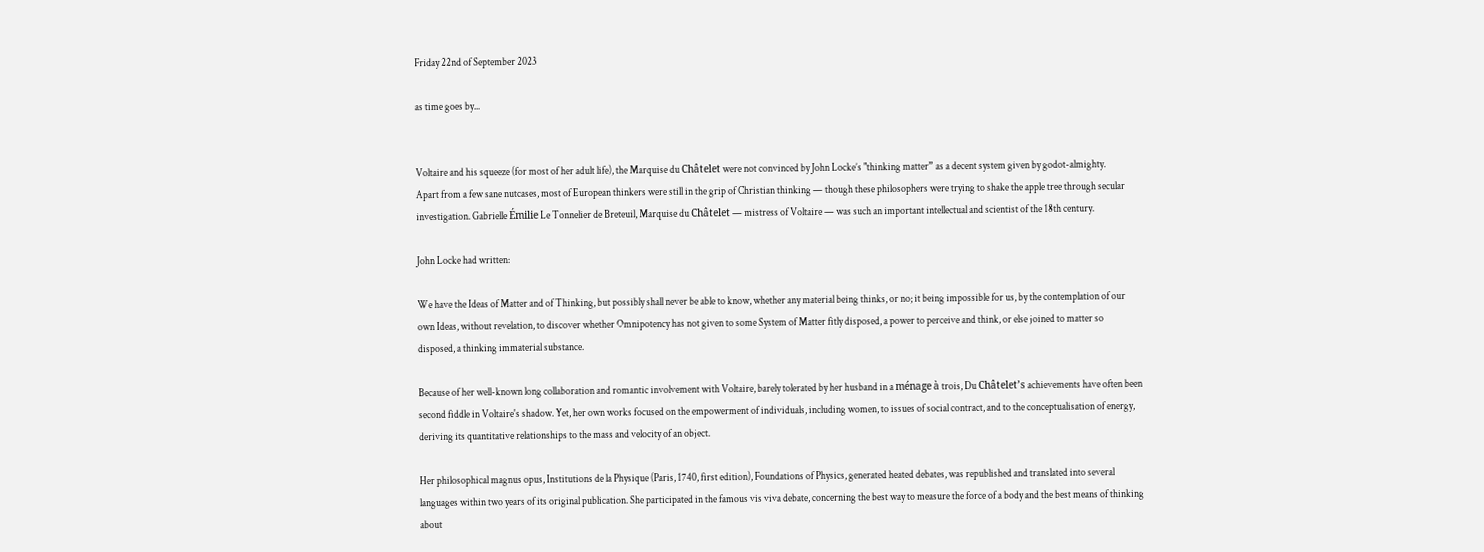Friday 22nd of September 2023

as time goes by...


Voltaire and his squeeze (for most of her adult life), the Marquise du Châtelet were not convinced by John Locke’s "thinking matter” as a decent system given by godot-almighty.
Apart from a few sane nutcases, most of European thinkers were still in the grip of Christian thinking — though these philosophers were trying to shake the apple tree through secular investigation. Gabrielle Émilie Le Tonnelier de Breteuil, Marquise du Châtelet — mistress of Voltaire — was such an important intellectual and scientist of the 18th century.

John Locke had written:

We have the Ideas of Matter and of Thinking, but possibly shall never be able to know, whether any material being thinks, or no; it being impossible for us, by the contemplation of our own Ideas, without revelation, to discover whether Omnipotency has not given to some System of Matter fitly disposed, a power to perceive and think, or else joined to matter so disposed, a thinking immaterial substance.

Because of her well-known long collaboration and romantic involvement with Voltaire, barely tolerated by her husband in a ménage à trois, Du Châtelet’s achievements have often been second fiddle in Voltaire's shadow. Yet, her own works focused on the empowerment of individuals, including women, to issues of social contract, and to the conceptualisation of energy, deriving its quantitative relationships to the mass and velocity of an object.

Her philosophical magnus opus, Institutions de la Physique (Paris, 1740, first edition), Foundations of Physics, generated heated debates, was republished and translated into several languages within two years of its original publication. She participated in the famous vis viva debate, concerning the best way to measure the force of a body and the best means of thinking about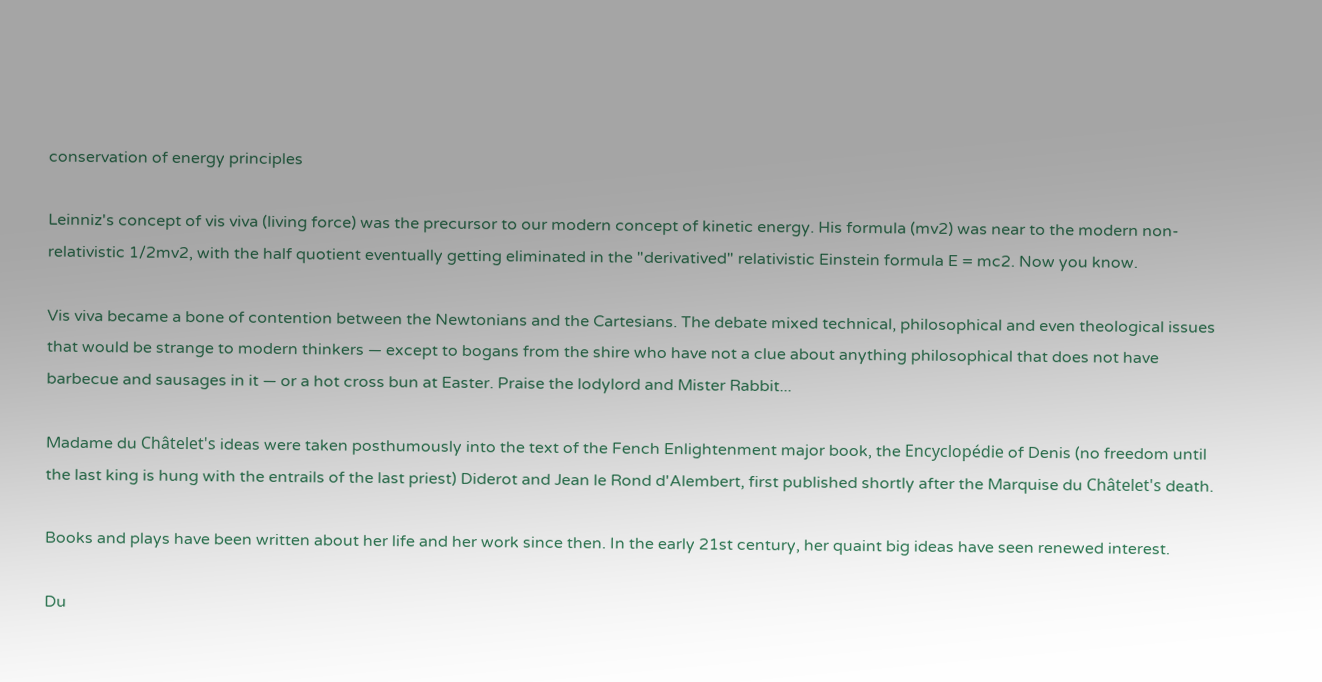conservation of energy principles

Leinniz's concept of vis viva (living force) was the precursor to our modern concept of kinetic energy. His formula (mv2) was near to the modern non-relativistic 1/2mv2, with the half quotient eventually getting eliminated in the "derivatived" relativistic Einstein formula E = mc2. Now you know.

Vis viva became a bone of contention between the Newtonians and the Cartesians. The debate mixed technical, philosophical and even theological issues that would be strange to modern thinkers — except to bogans from the shire who have not a clue about anything philosophical that does not have barbecue and sausages in it — or a hot cross bun at Easter. Praise the lodylord and Mister Rabbit...

Madame du Châtelet's ideas were taken posthumously into the text of the Fench Enlightenment major book, the Encyclopédie of Denis (no freedom until the last king is hung with the entrails of the last priest) Diderot and Jean le Rond d'Alembert, first published shortly after the Marquise du Châtelet's death.

Books and plays have been written about her life and her work since then. In the early 21st century, her quaint big ideas have seen renewed interest.

Du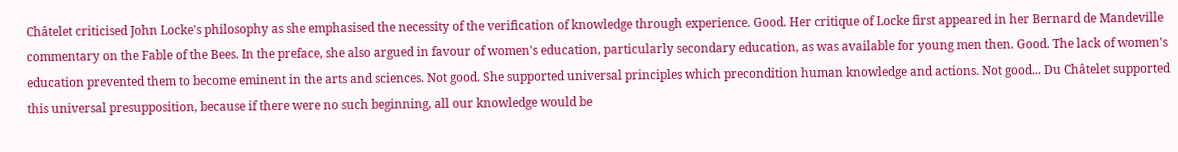Châtelet criticised John Locke's philosophy as she emphasised the necessity of the verification of knowledge through experience. Good. Her critique of Locke first appeared in her Bernard de Mandeville commentary on the Fable of the Bees. In the preface, she also argued in favour of women's education, particularly secondary education, as was available for young men then. Good. The lack of women's education prevented them to become eminent in the arts and sciences. Not good. She supported universal principles which precondition human knowledge and actions. Not good... Du Châtelet supported this universal presupposition, because if there were no such beginning, all our knowledge would be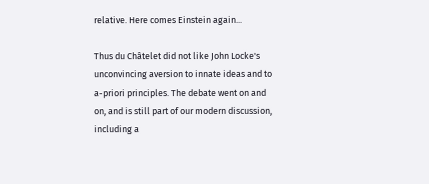relative. Here comes Einstein again...

Thus du Châtelet did not like John Locke's unconvincing aversion to innate ideas and to a-priori principles. The debate went on and on, and is still part of our modern discussion, including a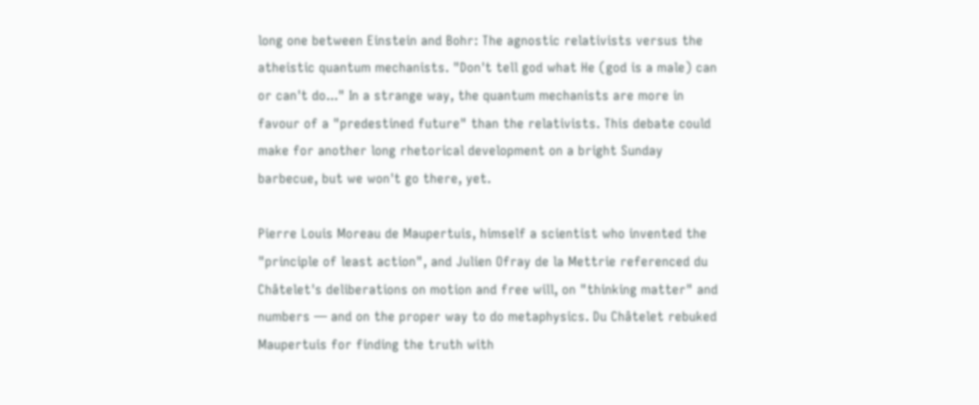long one between Einstein and Bohr: The agnostic relativists versus the atheistic quantum mechanists. "Don't tell god what He (god is a male) can or can't do..." In a strange way, the quantum mechanists are more in favour of a "predestined future" than the relativists. This debate could make for another long rhetorical development on a bright Sunday barbecue, but we won't go there, yet.

Pierre Louis Moreau de Maupertuis, himself a scientist who invented the "principle of least action", and Julien Ofray de la Mettrie referenced du Châtelet's deliberations on motion and free will, on "thinking matter" and numbers — and on the proper way to do metaphysics. Du Châtelet rebuked Maupertuis for finding the truth with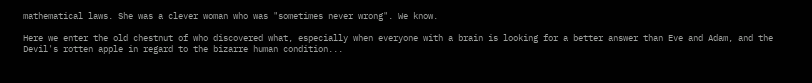mathematical laws. She was a clever woman who was "sometimes never wrong". We know.

Here we enter the old chestnut of who discovered what, especially when everyone with a brain is looking for a better answer than Eve and Adam, and the Devil's rotten apple in regard to the bizarre human condition...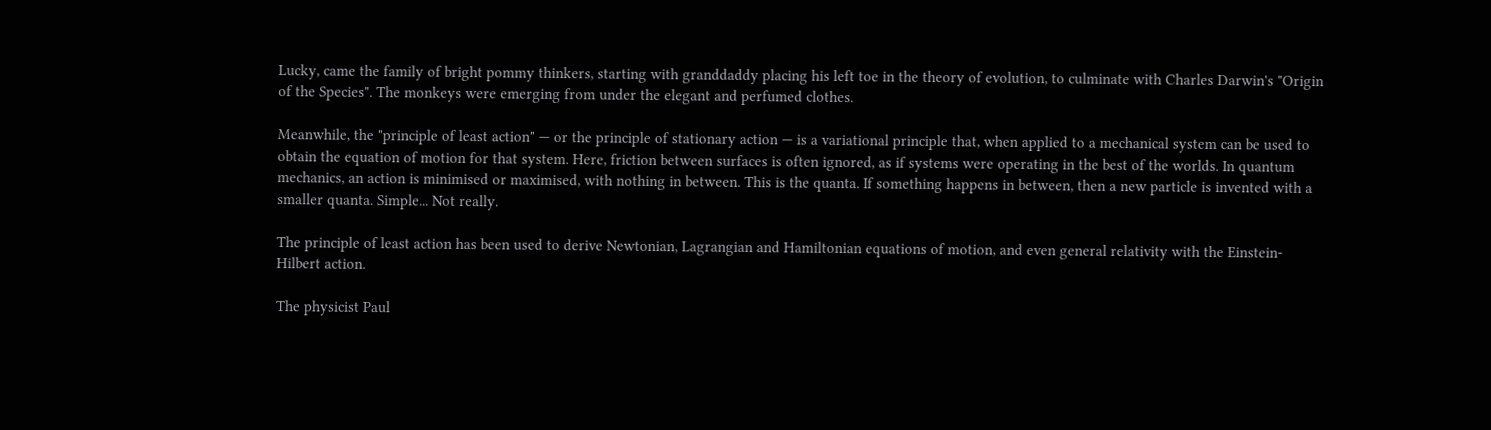Lucky, came the family of bright pommy thinkers, starting with granddaddy placing his left toe in the theory of evolution, to culminate with Charles Darwin's "Origin of the Species". The monkeys were emerging from under the elegant and perfumed clothes.

Meanwhile, the "principle of least action" — or the principle of stationary action — is a variational principle that, when applied to a mechanical system can be used to obtain the equation of motion for that system. Here, friction between surfaces is often ignored, as if systems were operating in the best of the worlds. In quantum mechanics, an action is minimised or maximised, with nothing in between. This is the quanta. If something happens in between, then a new particle is invented with a smaller quanta. Simple... Not really.

The principle of least action has been used to derive Newtonian, Lagrangian and Hamiltonian equations of motion, and even general relativity with the Einstein-Hilbert action.

The physicist Paul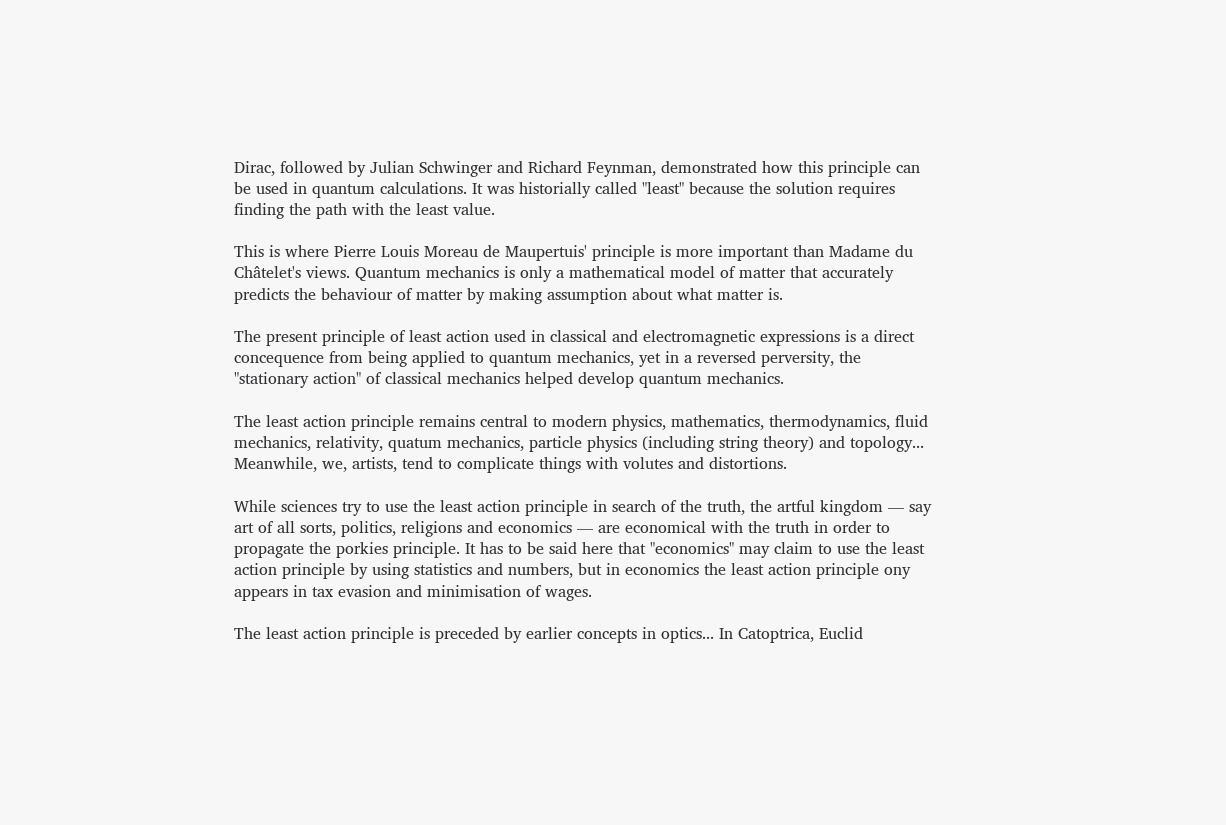Dirac, followed by Julian Schwinger and Richard Feynman, demonstrated how this principle can be used in quantum calculations. It was historially called "least" because the solution requires finding the path with the least value.

This is where Pierre Louis Moreau de Maupertuis' principle is more important than Madame du Châtelet's views. Quantum mechanics is only a mathematical model of matter that accurately predicts the behaviour of matter by making assumption about what matter is.

The present principle of least action used in classical and electromagnetic expressions is a direct concequence from being applied to quantum mechanics, yet in a reversed perversity, the "stationary action" of classical mechanics helped develop quantum mechanics.

The least action principle remains central to modern physics, mathematics, thermodynamics, fluid mechanics, relativity, quatum mechanics, particle physics (including string theory) and topology... Meanwhile, we, artists, tend to complicate things with volutes and distortions.

While sciences try to use the least action principle in search of the truth, the artful kingdom — say art of all sorts, politics, religions and economics — are economical with the truth in order to propagate the porkies principle. It has to be said here that "economics" may claim to use the least action principle by using statistics and numbers, but in economics the least action principle ony appears in tax evasion and minimisation of wages.

The least action principle is preceded by earlier concepts in optics... In Catoptrica, Euclid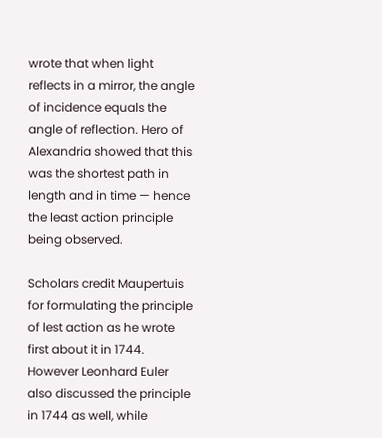wrote that when light reflects in a mirror, the angle of incidence equals the angle of reflection. Hero of Alexandria showed that this was the shortest path in length and in time — hence the least action principle being observed.

Scholars credit Maupertuis for formulating the principle of lest action as he wrote first about it in 1744. However Leonhard Euler also discussed the principle in 1744 as well, while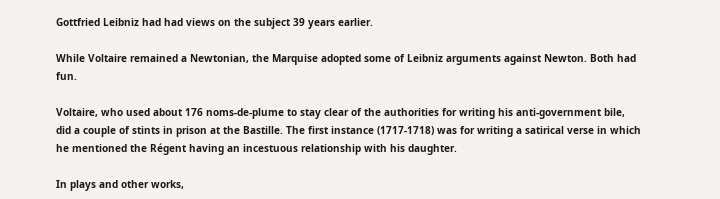Gottfried Leibniz had had views on the subject 39 years earlier.

While Voltaire remained a Newtonian, the Marquise adopted some of Leibniz arguments against Newton. Both had fun.

Voltaire, who used about 176 noms-de-plume to stay clear of the authorities for writing his anti-government bile, did a couple of stints in prison at the Bastille. The first instance (1717-1718) was for writing a satirical verse in which he mentioned the Régent having an incestuous relationship with his daughter.

In plays and other works,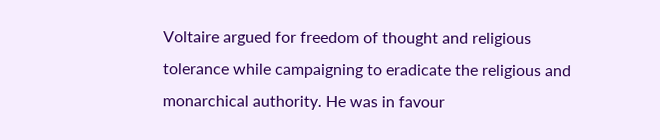Voltaire argued for freedom of thought and religious tolerance while campaigning to eradicate the religious and monarchical authority. He was in favour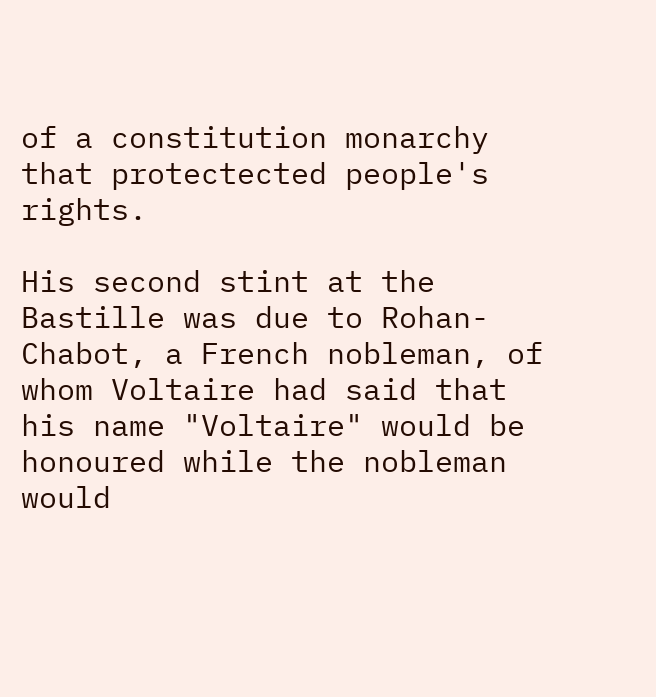of a constitution monarchy that protectected people's rights.

His second stint at the Bastille was due to Rohan-Chabot, a French nobleman, of whom Voltaire had said that his name "Voltaire" would be honoured while the nobleman would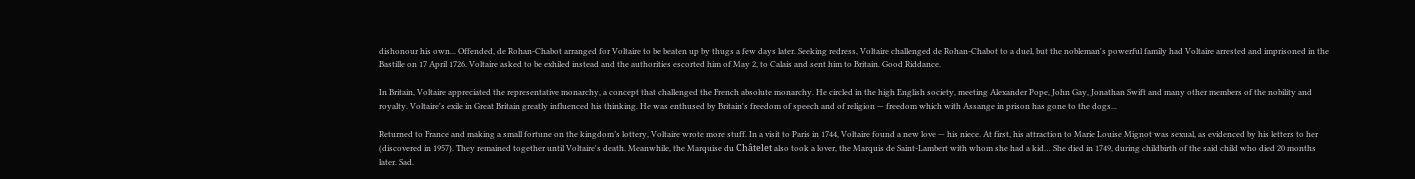dishonour his own... Offended, de Rohan-Chabot arranged for Voltaire to be beaten up by thugs a few days later. Seeking redress, Voltaire challenged de Rohan-Chabot to a duel, but the nobleman's powerful family had Voltaire arrested and imprisoned in the Bastille on 17 April 1726. Voltaire asked to be exhiled instead and the authorities escorted him of May 2, to Calais and sent him to Britain. Good Riddance.

In Britain, Voltaire appreciated the representative monarchy, a concept that challenged the French absolute monarchy. He circled in the high English society, meeting Alexander Pope, John Gay, Jonathan Swift and many other members of the nobility and royalty. Voltaire's exile in Great Britain greatly influenced his thinking. He was enthused by Britain's freedom of speech and of religion — freedom which with Assange in prison has gone to the dogs...

Returned to France and making a small fortune on the kingdom’s lottery, Voltaire wrote more stuff. In a visit to Paris in 1744, Voltaire found a new love — his niece. At first, his attraction to Marie Louise Mignot was sexual, as evidenced by his letters to her (discovered in 1957). They remained together until Voltaire's death. Meanwhile, the Marquise du Châtelet also took a lover, the Marquis de Saint-Lambert with whom she had a kid… She died in 1749, during childbirth of the said child who died 20 months later. Sad.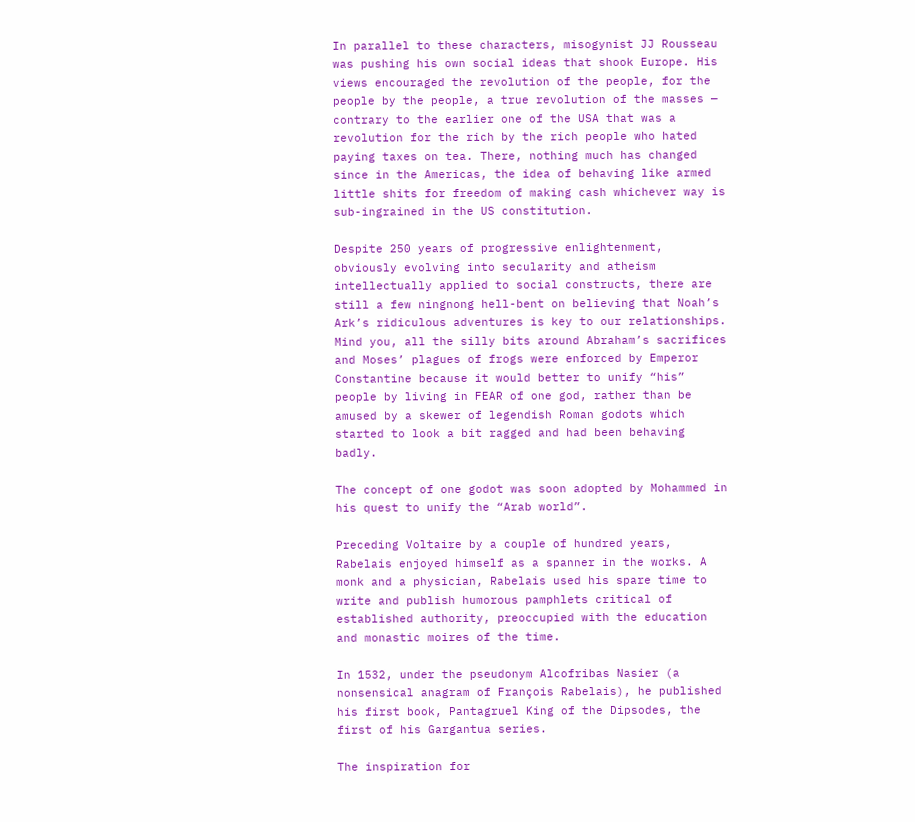In parallel to these characters, misogynist JJ Rousseau was pushing his own social ideas that shook Europe. His views encouraged the revolution of the people, for the people by the people, a true revolution of the masses — contrary to the earlier one of the USA that was a revolution for the rich by the rich people who hated paying taxes on tea. There, nothing much has changed since in the Americas, the idea of behaving like armed little shits for freedom of making cash whichever way is sub-ingrained in the US constitution.

Despite 250 years of progressive enlightenment, obviously evolving into secularity and atheism intellectually applied to social constructs, there are still a few ningnong hell-bent on believing that Noah’s Ark’s ridiculous adventures is key to our relationships. Mind you, all the silly bits around Abraham’s sacrifices and Moses’ plagues of frogs were enforced by Emperor Constantine because it would better to unify “his” people by living in FEAR of one god, rather than be amused by a skewer of legendish Roman godots which started to look a bit ragged and had been behaving badly.

The concept of one godot was soon adopted by Mohammed in his quest to unify the “Arab world”.

Preceding Voltaire by a couple of hundred years, Rabelais enjoyed himself as a spanner in the works. A monk and a physician, Rabelais used his spare time to write and publish humorous pamphlets critical of established authority, preoccupied with the education and monastic moires of the time.

In 1532, under the pseudonym Alcofribas Nasier (a nonsensical anagram of François Rabelais), he published his first book, Pantagruel King of the Dipsodes, the first of his Gargantua series.

The inspiration for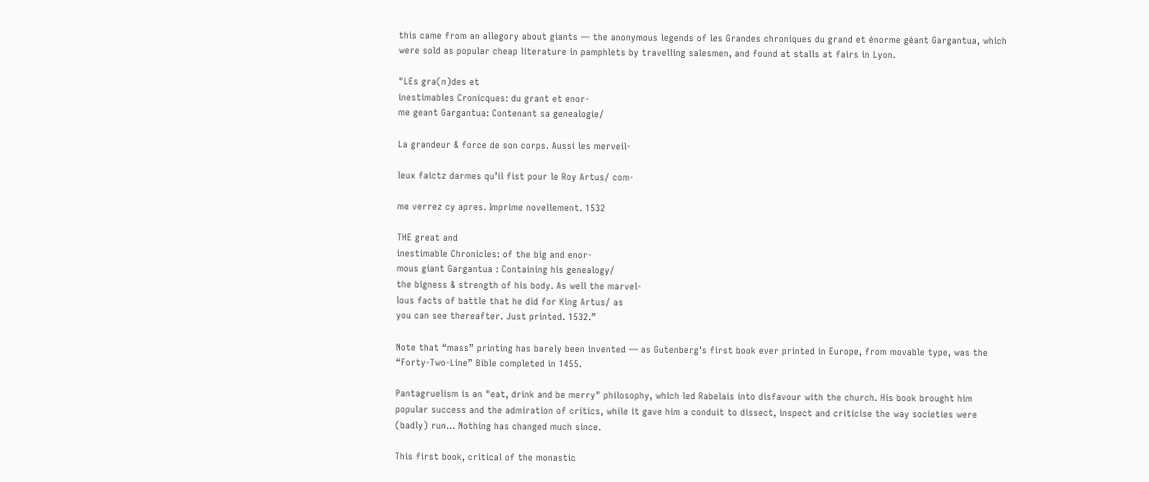this came from an allegory about giants — the anonymous legends of les Grandes chroniques du grand et énorme géant Gargantua, which were sold as popular cheap literature in pamphlets by travelling salesmen, and found at stalls at fairs in Lyon.

"LEs gra(n)des et
inestimables Cronicques: du grant et enor-
me geant Gargantua: Contenant sa genealogie/

La grandeur & force de son corps. Aussi les merveil-

leux faictz darmes qu’il fist pour le Roy Artus/ com-

me verrez cy apres. Imprime novellement. 1532

THE great and
inestimable Chronicles: of the big and enor-
mous giant Gargantua : Containing his genealogy/
the bigness & strength of his body. As well the marvel-
lous facts of battle that he did for King Artus/ as
you can see thereafter. Just printed. 1532.”

Note that “mass” printing has barely been invented — as Gutenberg's first book ever printed in Europe, from movable type, was the “Forty-Two-Line” Bible completed in 1455.

Pantagruelism is an "eat, drink and be merry" philosophy, which led Rabelais into disfavour with the church. His book brought him popular success and the admiration of critics, while it gave him a conduit to dissect, inspect and criticise the way societies were (badly) run… Nothing has changed much since.

This first book, critical of the monastic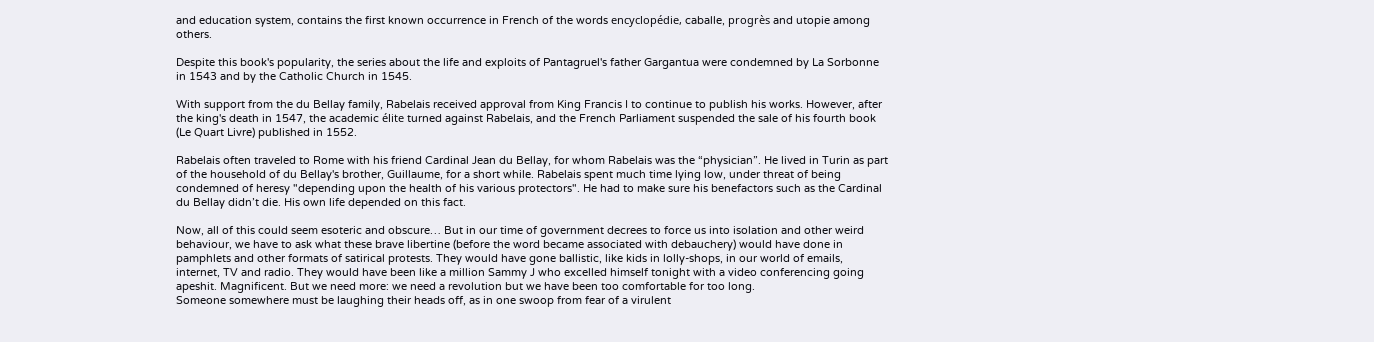and education system, contains the first known occurrence in French of the words encyclopédie, caballe, progrès and utopie among others.

Despite this book's popularity, the series about the life and exploits of Pantagruel's father Gargantua were condemned by La Sorbonne in 1543 and by the Catholic Church in 1545.

With support from the du Bellay family, Rabelais received approval from King Francis I to continue to publish his works. However, after the king's death in 1547, the academic élite turned against Rabelais, and the French Parliament suspended the sale of his fourth book (Le Quart Livre) published in 1552.

Rabelais often traveled to Rome with his friend Cardinal Jean du Bellay, for whom Rabelais was the “physician”. He lived in Turin as part of the household of du Bellay's brother, Guillaume, for a short while. Rabelais spent much time lying low, under threat of being condemned of heresy "depending upon the health of his various protectors". He had to make sure his benefactors such as the Cardinal du Bellay didn’t die. His own life depended on this fact.

Now, all of this could seem esoteric and obscure… But in our time of government decrees to force us into isolation and other weird behaviour, we have to ask what these brave libertine (before the word became associated with debauchery) would have done in pamphlets and other formats of satirical protests. They would have gone ballistic, like kids in lolly-shops, in our world of emails, internet, TV and radio. They would have been like a million Sammy J who excelled himself tonight with a video conferencing going apeshit. Magnificent. But we need more: we need a revolution but we have been too comfortable for too long.
Someone somewhere must be laughing their heads off, as in one swoop from fear of a virulent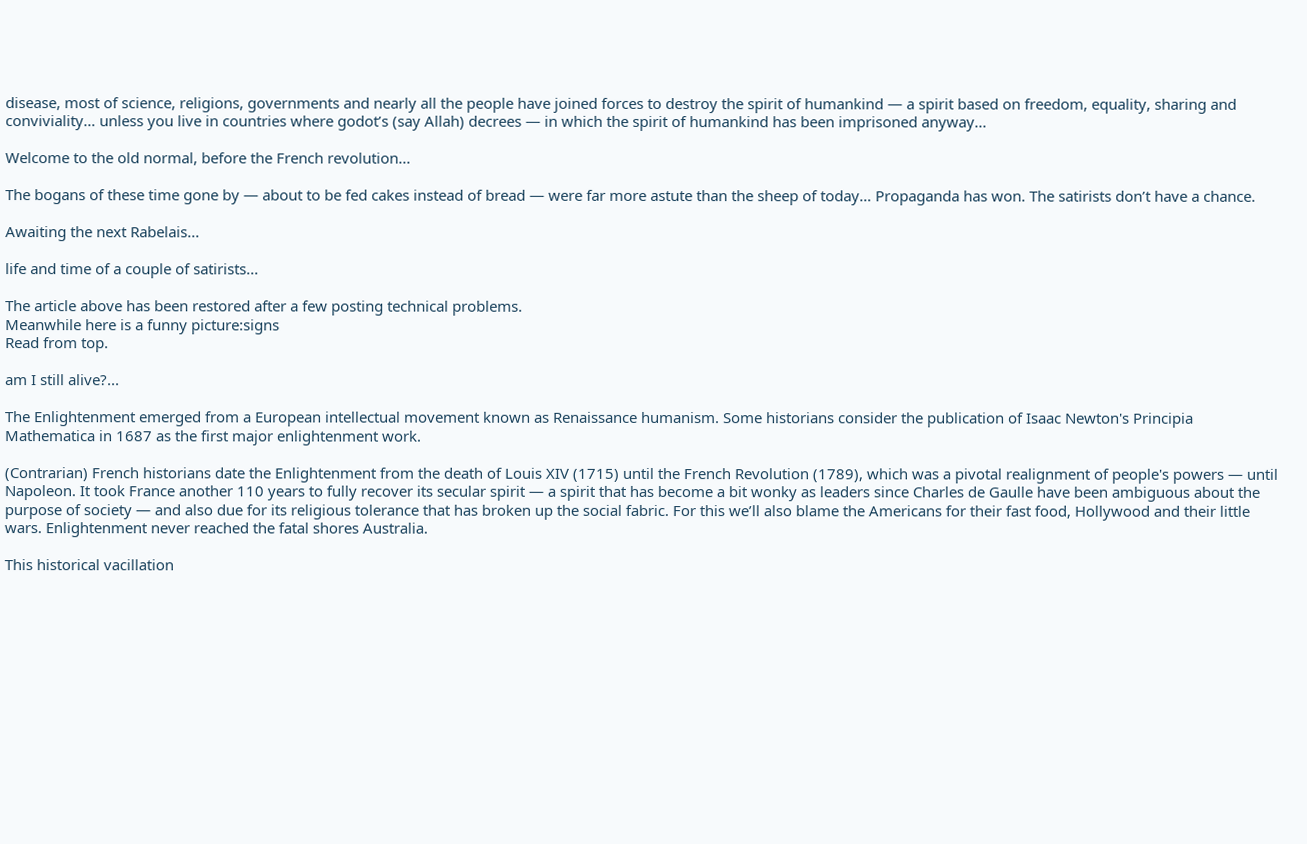disease, most of science, religions, governments and nearly all the people have joined forces to destroy the spirit of humankind — a spirit based on freedom, equality, sharing and conviviality… unless you live in countries where godot’s (say Allah) decrees — in which the spirit of humankind has been imprisoned anyway...

Welcome to the old normal, before the French revolution...

The bogans of these time gone by — about to be fed cakes instead of bread — were far more astute than the sheep of today… Propaganda has won. The satirists don’t have a chance.

Awaiting the next Rabelais...

life and time of a couple of satirists...

The article above has been restored after a few posting technical problems.
Meanwhile here is a funny picture:signs
Read from top.

am I still alive?...

The Enlightenment emerged from a European intellectual movement known as Renaissance humanism. Some historians consider the publication of Isaac Newton's Principia Mathematica in 1687 as the first major enlightenment work.

(Contrarian) French historians date the Enlightenment from the death of Louis XIV (1715) until the French Revolution (1789), which was a pivotal realignment of people's powers — until Napoleon. It took France another 110 years to fully recover its secular spirit — a spirit that has become a bit wonky as leaders since Charles de Gaulle have been ambiguous about the purpose of society — and also due for its religious tolerance that has broken up the social fabric. For this we’ll also blame the Americans for their fast food, Hollywood and their little wars. Enlightenment never reached the fatal shores Australia.

This historical vacillation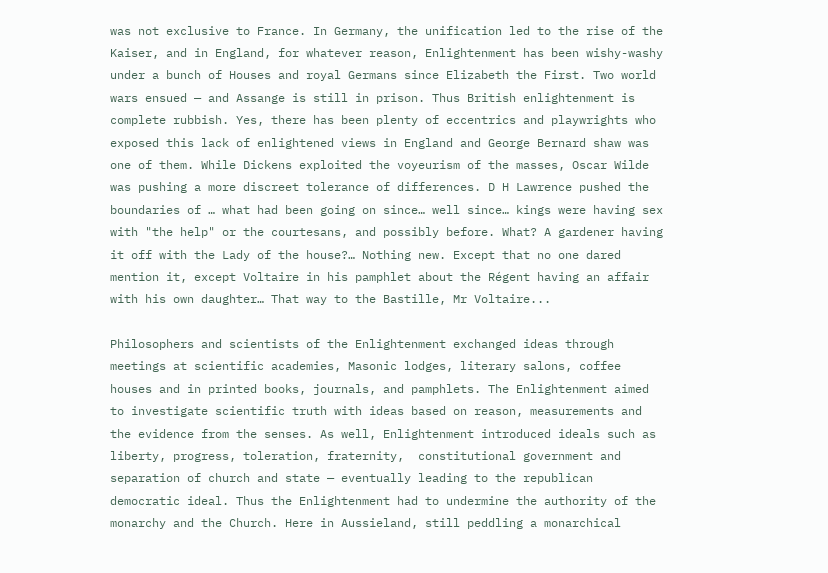was not exclusive to France. In Germany, the unification led to the rise of the Kaiser, and in England, for whatever reason, Enlightenment has been wishy-washy under a bunch of Houses and royal Germans since Elizabeth the First. Two world wars ensued — and Assange is still in prison. Thus British enlightenment is complete rubbish. Yes, there has been plenty of eccentrics and playwrights who exposed this lack of enlightened views in England and George Bernard shaw was one of them. While Dickens exploited the voyeurism of the masses, Oscar Wilde was pushing a more discreet tolerance of differences. D H Lawrence pushed the boundaries of … what had been going on since… well since… kings were having sex with "the help" or the courtesans, and possibly before. What? A gardener having it off with the Lady of the house?… Nothing new. Except that no one dared mention it, except Voltaire in his pamphlet about the Régent having an affair with his own daughter… That way to the Bastille, Mr Voltaire...

Philosophers and scientists of the Enlightenment exchanged ideas through meetings at scientific academies, Masonic lodges, literary salons, coffee houses and in printed books, journals, and pamphlets. The Enlightenment aimed to investigate scientific truth with ideas based on reason, measurements and the evidence from the senses. As well, Enlightenment introduced ideals such as liberty, progress, toleration, fraternity,  constitutional government and separation of church and state — eventually leading to the republican democratic ideal. Thus the Enlightenment had to undermine the authority of the monarchy and the Church. Here in Aussieland, still peddling a monarchical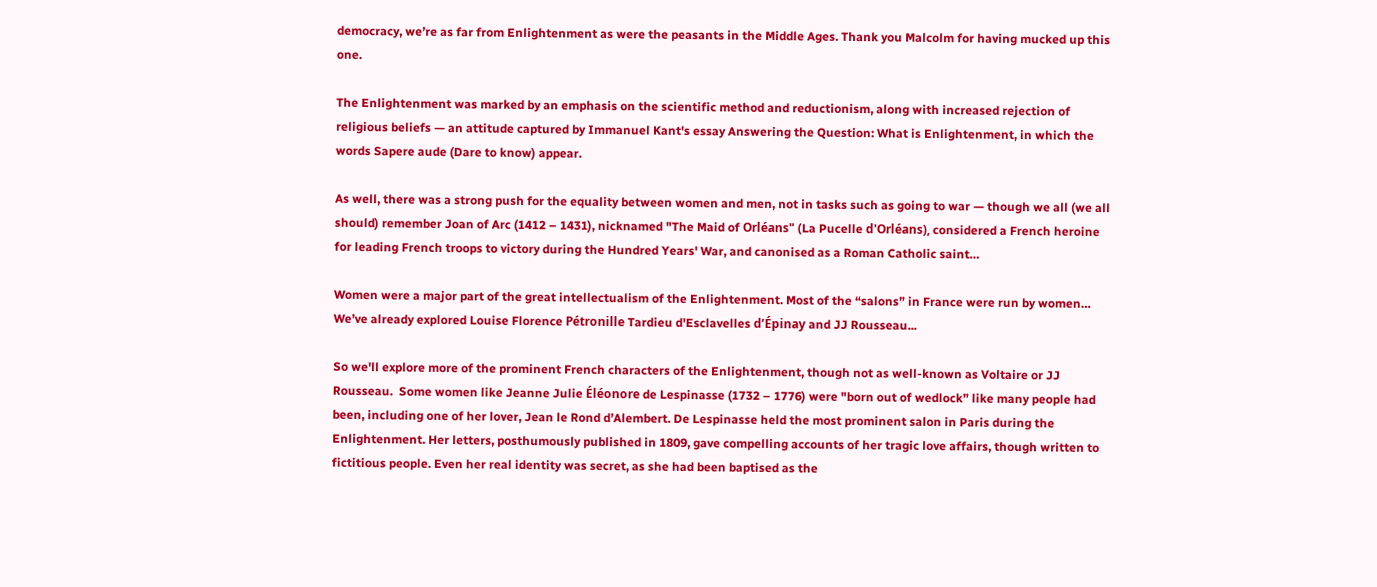democracy, we’re as far from Enlightenment as were the peasants in the Middle Ages. Thank you Malcolm for having mucked up this one.

The Enlightenment was marked by an emphasis on the scientific method and reductionism, along with increased rejection of religious beliefs — an attitude captured by Immanuel Kant's essay Answering the Question: What is Enlightenment, in which the words Sapere aude (Dare to know) appear.

As well, there was a strong push for the equality between women and men, not in tasks such as going to war — though we all (we all should) remember Joan of Arc (1412 – 1431), nicknamed "The Maid of Orléans" (La Pucelle d'Orléans), considered a French heroine for leading French troops to victory during the Hundred Years' War, and canonised as a Roman Catholic saint…

Women were a major part of the great intellectualism of the Enlightenment. Most of the “salons” in France were run by women… We’ve already explored Louise Florence Pétronille Tardieu d'Esclavelles d’Épinay and JJ Rousseau...

So we'll explore more of the prominent French characters of the Enlightenment, though not as well-known as Voltaire or JJ Rousseau.  Some women like Jeanne Julie Éléonore de Lespinasse (1732 – 1776) were "born out of wedlock” like many people had been, including one of her lover, Jean le Rond d’Alembert. De Lespinasse held the most prominent salon in Paris during the Enlightenment. Her letters, posthumously published in 1809, gave compelling accounts of her tragic love affairs, though written to fictitious people. Even her real identity was secret, as she had been baptised as the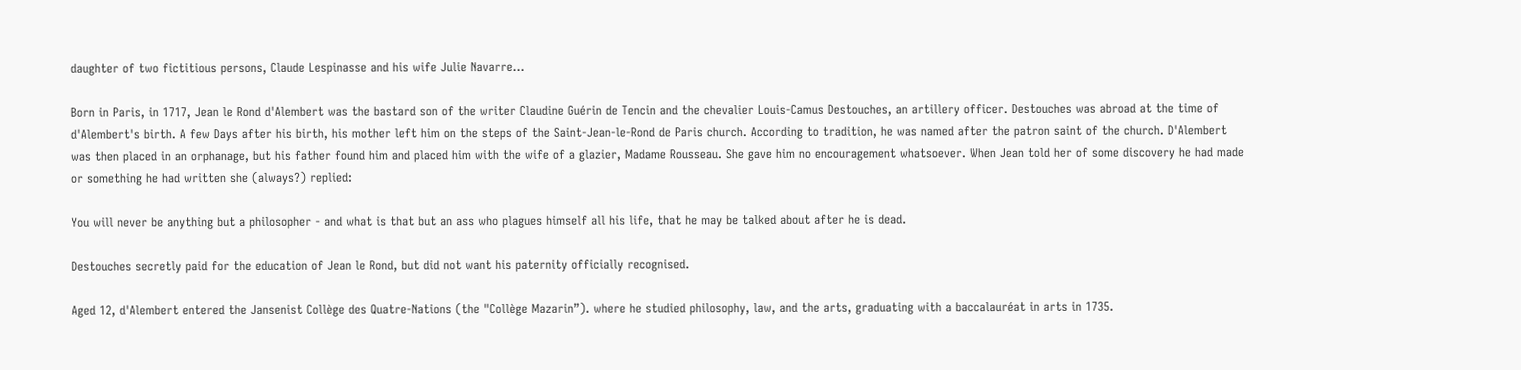daughter of two fictitious persons, Claude Lespinasse and his wife Julie Navarre...

Born in Paris, in 1717, Jean le Rond d'Alembert was the bastard son of the writer Claudine Guérin de Tencin and the chevalier Louis-Camus Destouches, an artillery officer. Destouches was abroad at the time of d'Alembert's birth. A few Days after his birth, his mother left him on the steps of the Saint-Jean-le-Rond de Paris church. According to tradition, he was named after the patron saint of the church. D'Alembert was then placed in an orphanage, but his father found him and placed him with the wife of a glazier, Madame Rousseau. She gave him no encouragement whatsoever. When Jean told her of some discovery he had made or something he had written she (always?) replied:

You will never be anything but a philosopher - and what is that but an ass who plagues himself all his life, that he may be talked about after he is dead.

Destouches secretly paid for the education of Jean le Rond, but did not want his paternity officially recognised.

Aged 12, d'Alembert entered the Jansenist Collège des Quatre-Nations (the "Collège Mazarin”). where he studied philosophy, law, and the arts, graduating with a baccalauréat in arts in 1735.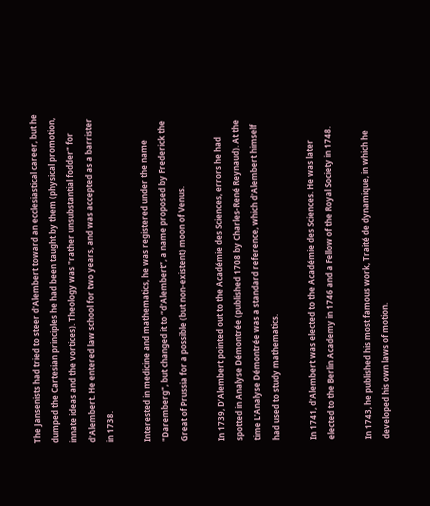The Jansenists had tried to steer d'Alembert toward an ecclesiastical career, but he dumped the Cartesian principles he had been taught by them (physical promotion, innate ideas and the vortices). Theology was "rather unsubstantial fodder" for d'Alembert. He entered law school for two years, and was accepted as a barrister in 1738.

Interested in medicine and mathematics, he was registered under the name "Daremberg", but changed it to “d'Alembert”, a name proposed by Frederick the Great of Prussia for a possible (but non-existent) moon of Venus.

In 1739, D’Alembert pointed out to the Académie des Sciences, errors he had spotted in Analyse Démontrée (published 1708 by Charles-René Reynaud). At the time L'Analyse Démontrée was a standard reference, which d'Alembert himself had used to study mathematics.

In 1741, d'Alembert was elected to the Académie des Sciences. He was later elected to the Berlin Academy in 1746 and a Fellow of the Royal Society in 1748.

In 1743, he published his most famous work, Traité de dynamique, in which he developed his own laws of motion.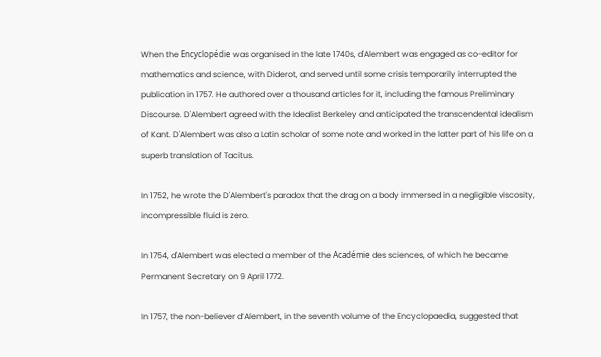When the Encyclopédie was organised in the late 1740s, d'Alembert was engaged as co-editor for mathematics and science, with Diderot, and served until some crisis temporarily interrupted the publication in 1757. He authored over a thousand articles for it, including the famous Preliminary Discourse. D'Alembert agreed with the Idealist Berkeley and anticipated the transcendental idealism of Kant. D'Alembert was also a Latin scholar of some note and worked in the latter part of his life on a superb translation of Tacitus.

In 1752, he wrote the D'Alembert's paradox that the drag on a body immersed in a negligible viscosity, incompressible fluid is zero.

In 1754, d'Alembert was elected a member of the Académie des sciences, of which he became Permanent Secretary on 9 April 1772.

In 1757, the non-believer d’Alembert, in the seventh volume of the Encyclopaedia, suggested that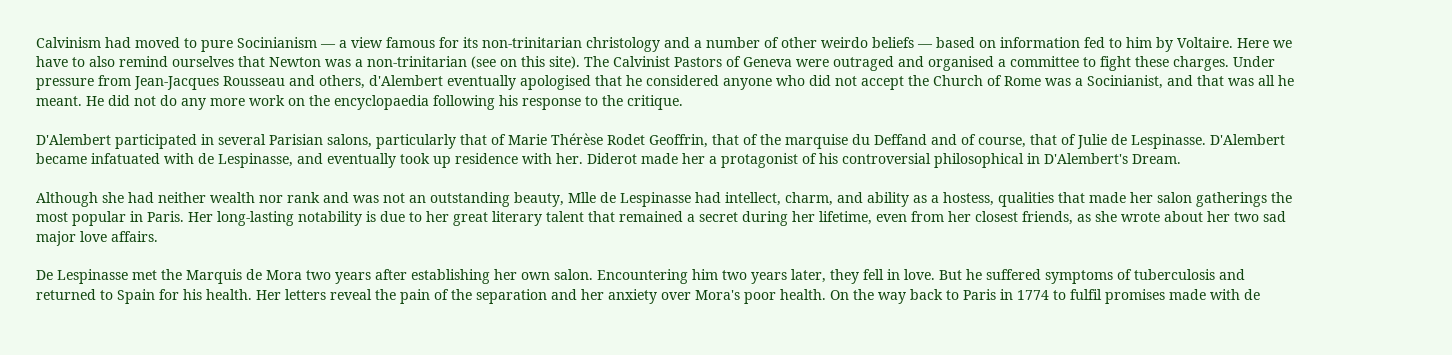Calvinism had moved to pure Socinianism — a view famous for its non-trinitarian christology and a number of other weirdo beliefs — based on information fed to him by Voltaire. Here we have to also remind ourselves that Newton was a non-trinitarian (see on this site). The Calvinist Pastors of Geneva were outraged and organised a committee to fight these charges. Under pressure from Jean-Jacques Rousseau and others, d'Alembert eventually apologised that he considered anyone who did not accept the Church of Rome was a Socinianist, and that was all he meant. He did not do any more work on the encyclopaedia following his response to the critique.

D'Alembert participated in several Parisian salons, particularly that of Marie Thérèse Rodet Geoffrin, that of the marquise du Deffand and of course, that of Julie de Lespinasse. D'Alembert became infatuated with de Lespinasse, and eventually took up residence with her. Diderot made her a protagonist of his controversial philosophical in D'Alembert's Dream.

Although she had neither wealth nor rank and was not an outstanding beauty, Mlle de Lespinasse had intellect, charm, and ability as a hostess, qualities that made her salon gatherings the most popular in Paris. Her long-lasting notability is due to her great literary talent that remained a secret during her lifetime, even from her closest friends, as she wrote about her two sad major love affairs.

De Lespinasse met the Marquis de Mora two years after establishing her own salon. Encountering him two years later, they fell in love. But he suffered symptoms of tuberculosis and returned to Spain for his health. Her letters reveal the pain of the separation and her anxiety over Mora's poor health. On the way back to Paris in 1774 to fulfil promises made with de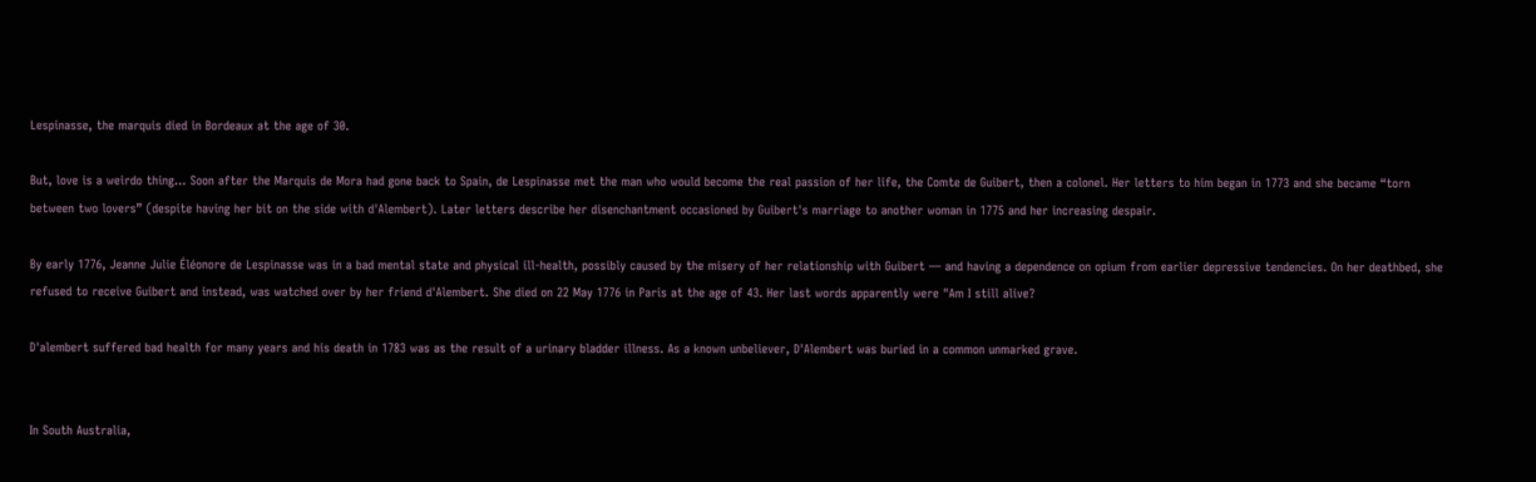Lespinasse, the marquis died in Bordeaux at the age of 30.

But, love is a weirdo thing… Soon after the Marquis de Mora had gone back to Spain, de Lespinasse met the man who would become the real passion of her life, the Comte de Guibert, then a colonel. Her letters to him began in 1773 and she became “torn between two lovers” (despite having her bit on the side with d'Alembert). Later letters describe her disenchantment occasioned by Guibert's marriage to another woman in 1775 and her increasing despair.

By early 1776, Jeanne Julie Éléonore de Lespinasse was in a bad mental state and physical ill-health, possibly caused by the misery of her relationship with Guibert — and having a dependence on opium from earlier depressive tendencies. On her deathbed, she refused to receive Guibert and instead, was watched over by her friend d'Alembert. She died on 22 May 1776 in Paris at the age of 43. Her last words apparently were "Am I still alive?

D'alembert suffered bad health for many years and his death in 1783 was as the result of a urinary bladder illness. As a known unbeliever, D'Alembert was buried in a common unmarked grave.


In South Australia,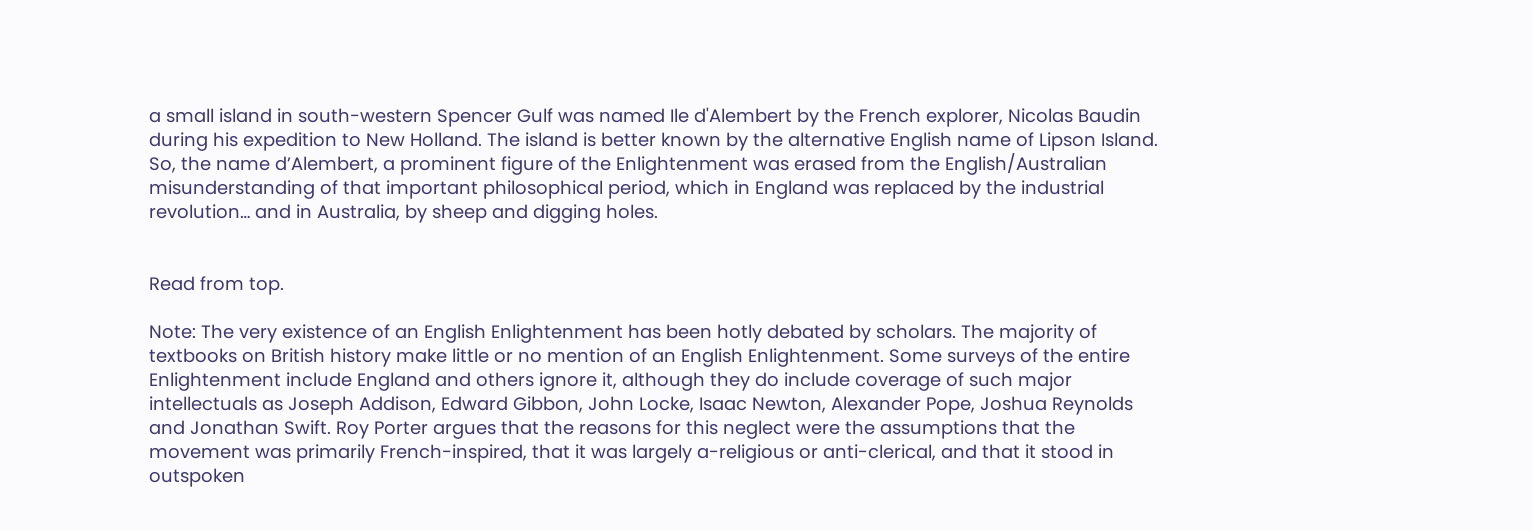a small island in south-western Spencer Gulf was named Ile d'Alembert by the French explorer, Nicolas Baudin during his expedition to New Holland. The island is better known by the alternative English name of Lipson Island. So, the name d’Alembert, a prominent figure of the Enlightenment was erased from the English/Australian misunderstanding of that important philosophical period, which in England was replaced by the industrial revolution… and in Australia, by sheep and digging holes.


Read from top.

Note: The very existence of an English Enlightenment has been hotly debated by scholars. The majority of textbooks on British history make little or no mention of an English Enlightenment. Some surveys of the entire Enlightenment include England and others ignore it, although they do include coverage of such major intellectuals as Joseph Addison, Edward Gibbon, John Locke, Isaac Newton, Alexander Pope, Joshua Reynolds and Jonathan Swift. Roy Porter argues that the reasons for this neglect were the assumptions that the movement was primarily French-inspired, that it was largely a-religious or anti-clerical, and that it stood in outspoken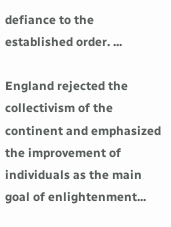defiance to the established order. ...

England rejected the collectivism of the continent and emphasized the improvement of individuals as the main goal of enlightenment...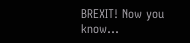BREXIT! Now you know...